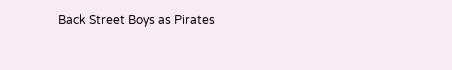Back Street Boys as Pirates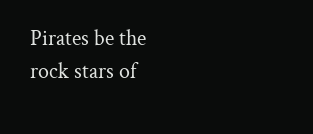Pirates be the rock stars of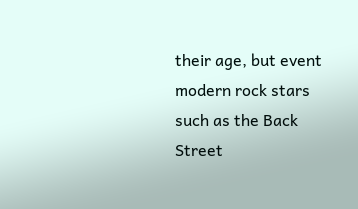their age, but event modern rock stars such as the Back Street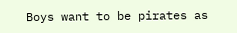Boys want to be pirates as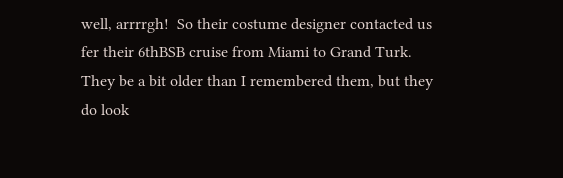well, arrrrgh!  So their costume designer contacted us fer their 6thBSB cruise from Miami to Grand Turk. They be a bit older than I remembered them, but they do look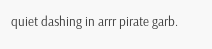quiet dashing in arrr pirate garb.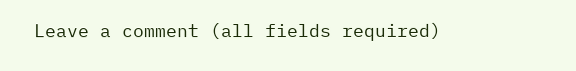Leave a comment (all fields required)